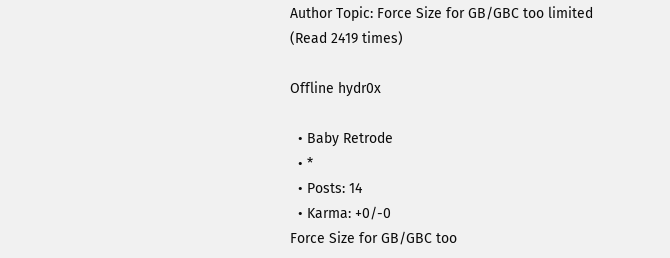Author Topic: Force Size for GB/GBC too limited  (Read 2419 times)

Offline hydr0x

  • Baby Retrode
  • *
  • Posts: 14
  • Karma: +0/-0
Force Size for GB/GBC too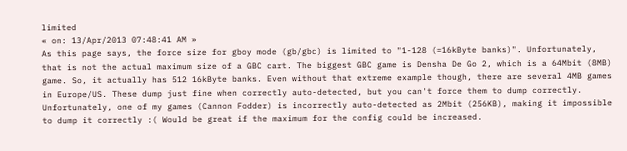limited
« on: 13/Apr/2013 07:48:41 AM »
As this page says, the force size for gboy mode (gb/gbc) is limited to "1-128 (=16kByte banks)". Unfortunately, that is not the actual maximum size of a GBC cart. The biggest GBC game is Densha De Go 2, which is a 64Mbit (8MB) game. So, it actually has 512 16kByte banks. Even without that extreme example though, there are several 4MB games in Europe/US. These dump just fine when correctly auto-detected, but you can't force them to dump correctly. Unfortunately, one of my games (Cannon Fodder) is incorrectly auto-detected as 2Mbit (256KB), making it impossible to dump it correctly :( Would be great if the maximum for the config could be increased.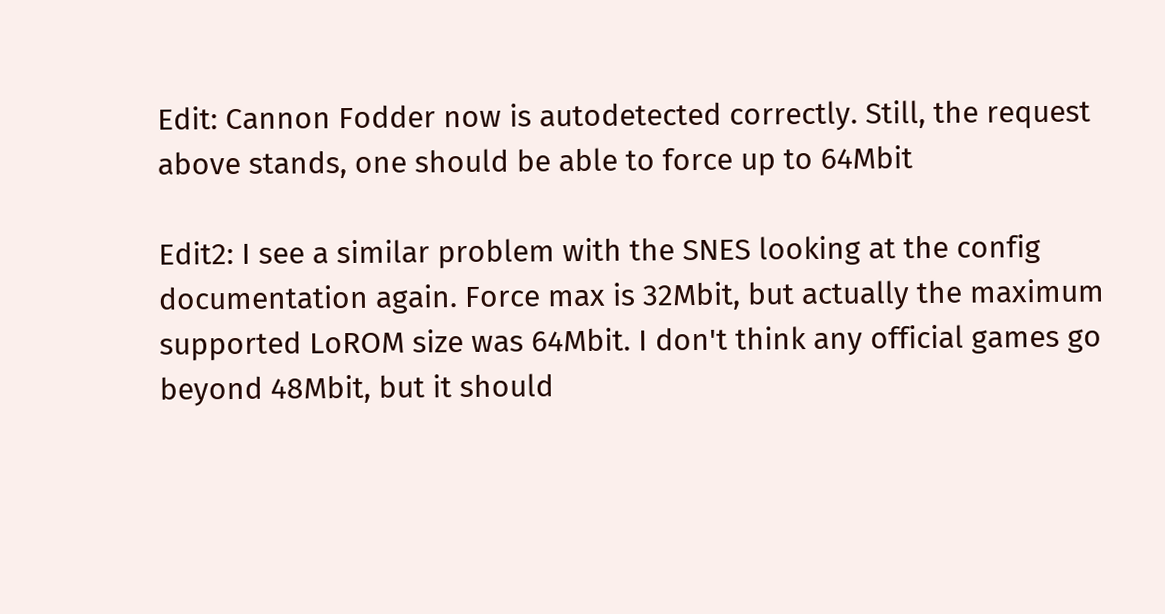Edit: Cannon Fodder now is autodetected correctly. Still, the request above stands, one should be able to force up to 64Mbit

Edit2: I see a similar problem with the SNES looking at the config documentation again. Force max is 32Mbit, but actually the maximum supported LoROM size was 64Mbit. I don't think any official games go beyond 48Mbit, but it should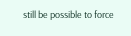still be possible to force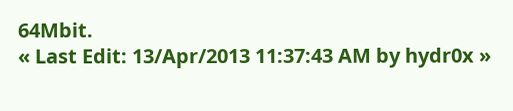64Mbit.
« Last Edit: 13/Apr/2013 11:37:43 AM by hydr0x »